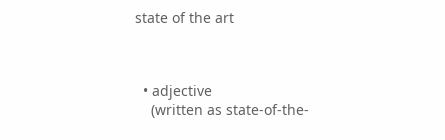state of the art



  • adjective
    (written as state-of-the-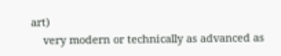art)
    very modern or technically as advanced as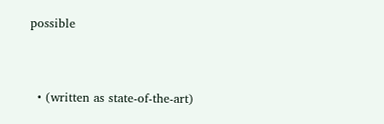possible


  • (written as state-of-the-art)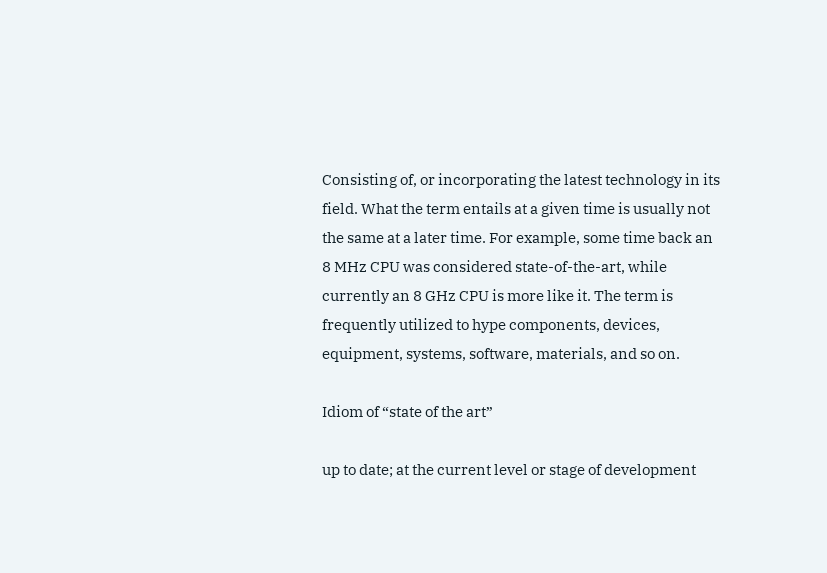Consisting of, or incorporating the latest technology in its field. What the term entails at a given time is usually not the same at a later time. For example, some time back an 8 MHz CPU was considered state-of-the-art, while currently an 8 GHz CPU is more like it. The term is frequently utilized to hype components, devices, equipment, systems, software, materials, and so on.

Idiom of “state of the art”

up to date; at the current level or stage of development